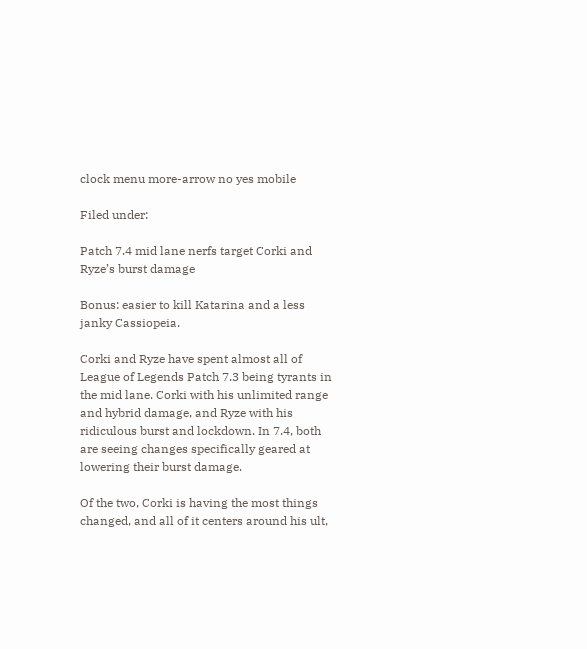clock menu more-arrow no yes mobile

Filed under:

Patch 7.4 mid lane nerfs target Corki and Ryze’s burst damage

Bonus: easier to kill Katarina and a less janky Cassiopeia.

Corki and Ryze have spent almost all of League of Legends Patch 7.3 being tyrants in the mid lane. Corki with his unlimited range and hybrid damage, and Ryze with his ridiculous burst and lockdown. In 7.4, both are seeing changes specifically geared at lowering their burst damage.

Of the two, Corki is having the most things changed, and all of it centers around his ult,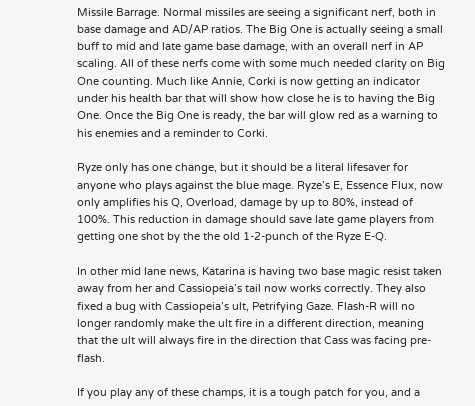Missile Barrage. Normal missiles are seeing a significant nerf, both in base damage and AD/AP ratios. The Big One is actually seeing a small buff to mid and late game base damage, with an overall nerf in AP scaling. All of these nerfs come with some much needed clarity on Big One counting. Much like Annie, Corki is now getting an indicator under his health bar that will show how close he is to having the Big One. Once the Big One is ready, the bar will glow red as a warning to his enemies and a reminder to Corki.

Ryze only has one change, but it should be a literal lifesaver for anyone who plays against the blue mage. Ryze’s E, Essence Flux, now only amplifies his Q, Overload, damage by up to 80%, instead of 100%. This reduction in damage should save late game players from getting one shot by the the old 1-2-punch of the Ryze E-Q.

In other mid lane news, Katarina is having two base magic resist taken away from her and Cassiopeia’s tail now works correctly. They also fixed a bug with Cassiopeia’s ult, Petrifying Gaze. Flash-R will no longer randomly make the ult fire in a different direction, meaning that the ult will always fire in the direction that Cass was facing pre-flash.

If you play any of these champs, it is a tough patch for you, and a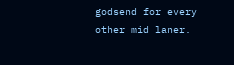godsend for every other mid laner.